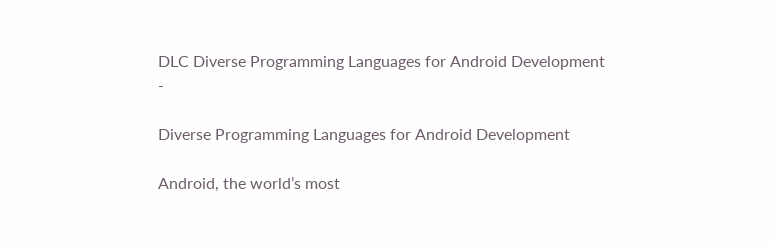DLC Diverse Programming Languages for Android Development -

Diverse Programming Languages for Android Development

Android, the world’s most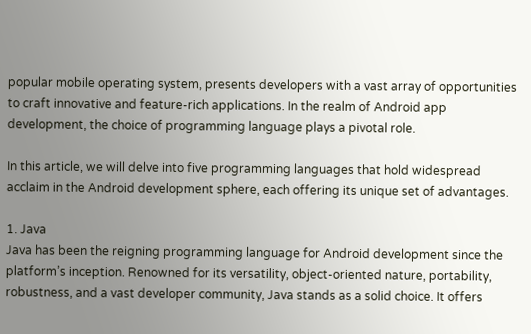popular mobile operating system, presents developers with a vast array of opportunities to craft innovative and feature-rich applications. In the realm of Android app development, the choice of programming language plays a pivotal role.

In this article, we will delve into five programming languages that hold widespread acclaim in the Android development sphere, each offering its unique set of advantages.

1. Java
Java has been the reigning programming language for Android development since the platform’s inception. Renowned for its versatility, object-oriented nature, portability, robustness, and a vast developer community, Java stands as a solid choice. It offers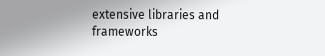extensive libraries and frameworks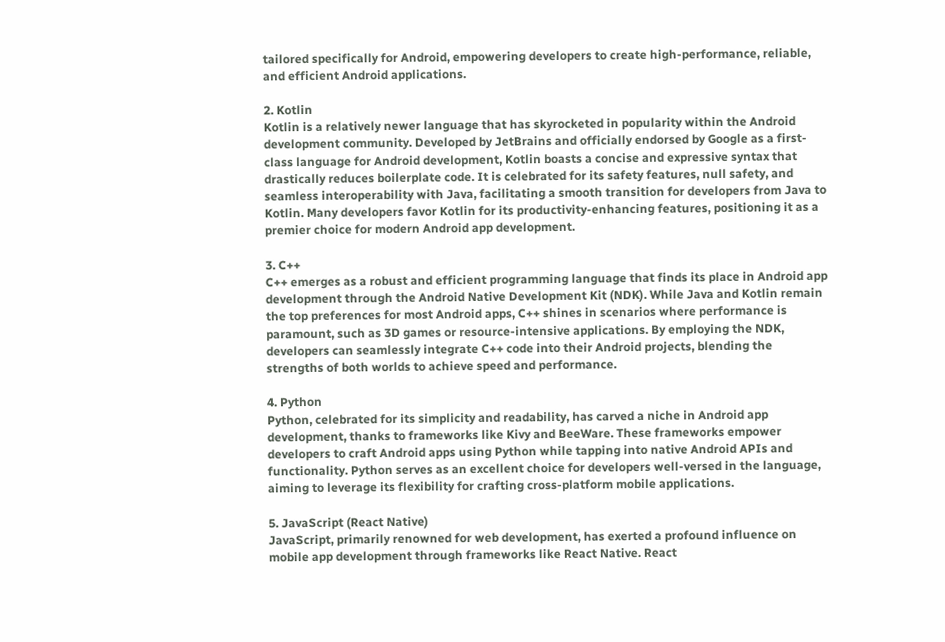tailored specifically for Android, empowering developers to create high-performance, reliable, and efficient Android applications.

2. Kotlin
Kotlin is a relatively newer language that has skyrocketed in popularity within the Android development community. Developed by JetBrains and officially endorsed by Google as a first-class language for Android development, Kotlin boasts a concise and expressive syntax that drastically reduces boilerplate code. It is celebrated for its safety features, null safety, and seamless interoperability with Java, facilitating a smooth transition for developers from Java to Kotlin. Many developers favor Kotlin for its productivity-enhancing features, positioning it as a premier choice for modern Android app development.

3. C++
C++ emerges as a robust and efficient programming language that finds its place in Android app development through the Android Native Development Kit (NDK). While Java and Kotlin remain the top preferences for most Android apps, C++ shines in scenarios where performance is paramount, such as 3D games or resource-intensive applications. By employing the NDK, developers can seamlessly integrate C++ code into their Android projects, blending the strengths of both worlds to achieve speed and performance.

4. Python
Python, celebrated for its simplicity and readability, has carved a niche in Android app development, thanks to frameworks like Kivy and BeeWare. These frameworks empower developers to craft Android apps using Python while tapping into native Android APIs and functionality. Python serves as an excellent choice for developers well-versed in the language, aiming to leverage its flexibility for crafting cross-platform mobile applications.

5. JavaScript (React Native)
JavaScript, primarily renowned for web development, has exerted a profound influence on mobile app development through frameworks like React Native. React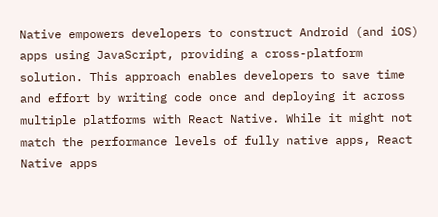Native empowers developers to construct Android (and iOS) apps using JavaScript, providing a cross-platform solution. This approach enables developers to save time and effort by writing code once and deploying it across multiple platforms with React Native. While it might not match the performance levels of fully native apps, React Native apps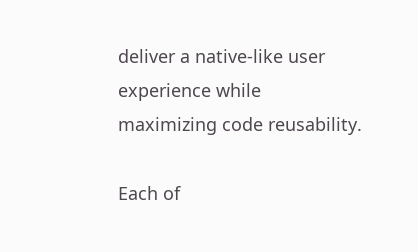deliver a native-like user experience while maximizing code reusability.

Each of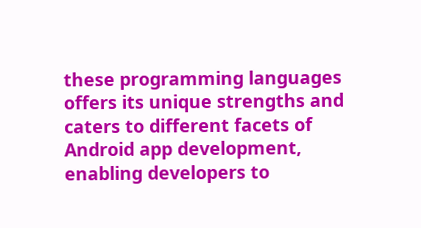these programming languages offers its unique strengths and caters to different facets of Android app development, enabling developers to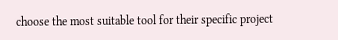choose the most suitable tool for their specific project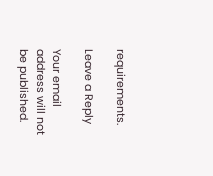requirements.

Leave a Reply

Your email address will not be published.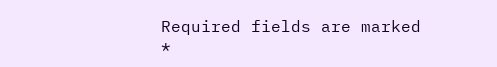Required fields are marked *